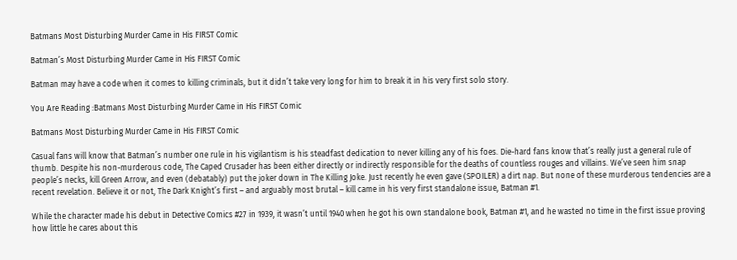Batmans Most Disturbing Murder Came in His FIRST Comic

Batman’s Most Disturbing Murder Came in His FIRST Comic

Batman may have a code when it comes to killing criminals, but it didn’t take very long for him to break it in his very first solo story.

You Are Reading :Batmans Most Disturbing Murder Came in His FIRST Comic

Batmans Most Disturbing Murder Came in His FIRST Comic

Casual fans will know that Batman’s number one rule in his vigilantism is his steadfast dedication to never killing any of his foes. Die-hard fans know that’s really just a general rule of thumb. Despite his non-murderous code, The Caped Crusader has been either directly or indirectly responsible for the deaths of countless rouges and villains. We’ve seen him snap people’s necks, kill Green Arrow, and even (debatably) put the joker down in The Killing Joke. Just recently he even gave (SPOILER) a dirt nap. But none of these murderous tendencies are a recent revelation. Believe it or not, The Dark Knight’s first – and arguably most brutal – kill came in his very first standalone issue, Batman #1.

While the character made his debut in Detective Comics #27 in 1939, it wasn’t until 1940 when he got his own standalone book, Batman #1, and he wasted no time in the first issue proving how little he cares about this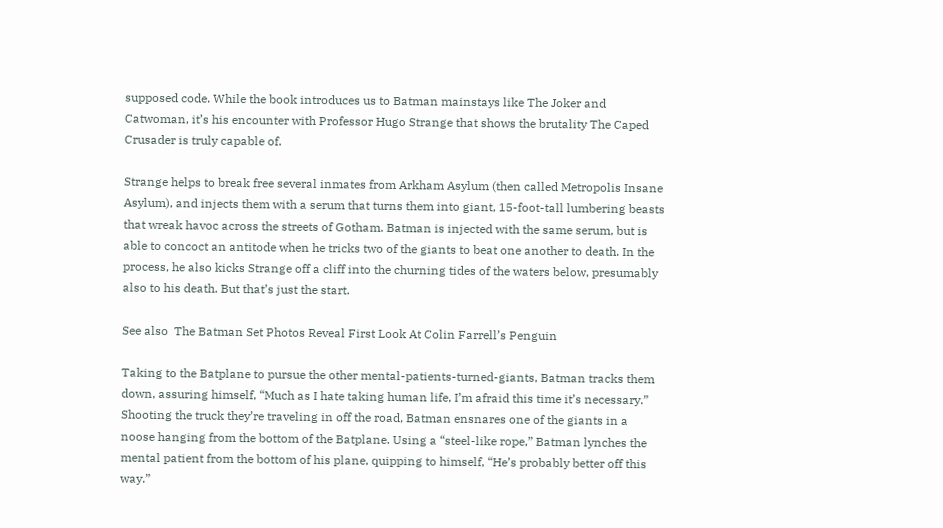supposed code. While the book introduces us to Batman mainstays like The Joker and Catwoman, it’s his encounter with Professor Hugo Strange that shows the brutality The Caped Crusader is truly capable of.

Strange helps to break free several inmates from Arkham Asylum (then called Metropolis Insane Asylum), and injects them with a serum that turns them into giant, 15-foot-tall lumbering beasts that wreak havoc across the streets of Gotham. Batman is injected with the same serum, but is able to concoct an antitode when he tricks two of the giants to beat one another to death. In the process, he also kicks Strange off a cliff into the churning tides of the waters below, presumably also to his death. But that’s just the start.

See also  The Batman Set Photos Reveal First Look At Colin Farrell’s Penguin

Taking to the Batplane to pursue the other mental-patients-turned-giants, Batman tracks them down, assuring himself, “Much as I hate taking human life, I’m afraid this time it’s necessary.” Shooting the truck they’re traveling in off the road, Batman ensnares one of the giants in a noose hanging from the bottom of the Batplane. Using a “steel-like rope,” Batman lynches the mental patient from the bottom of his plane, quipping to himself, “He’s probably better off this way.”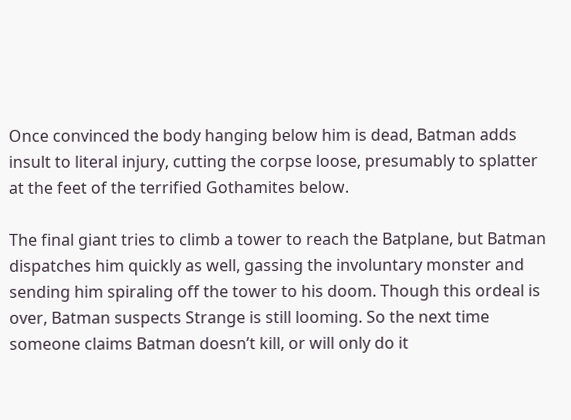Once convinced the body hanging below him is dead, Batman adds insult to literal injury, cutting the corpse loose, presumably to splatter at the feet of the terrified Gothamites below.

The final giant tries to climb a tower to reach the Batplane, but Batman dispatches him quickly as well, gassing the involuntary monster and sending him spiraling off the tower to his doom. Though this ordeal is over, Batman suspects Strange is still looming. So the next time someone claims Batman doesn’t kill, or will only do it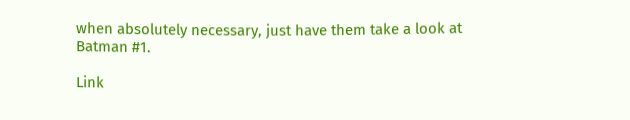when absolutely necessary, just have them take a look at Batman #1.

Link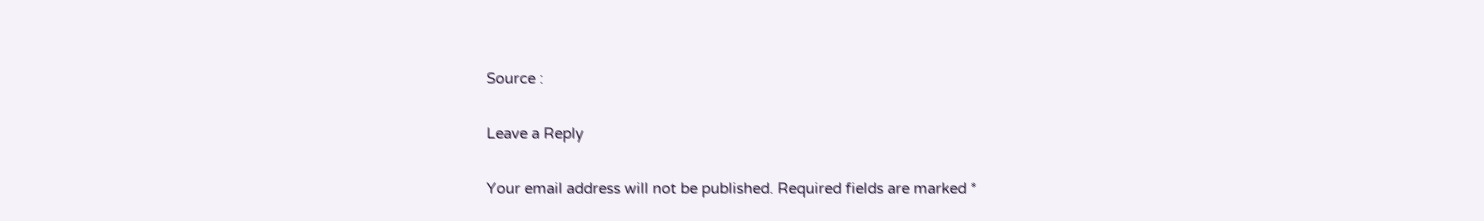Source :

Leave a Reply

Your email address will not be published. Required fields are marked *